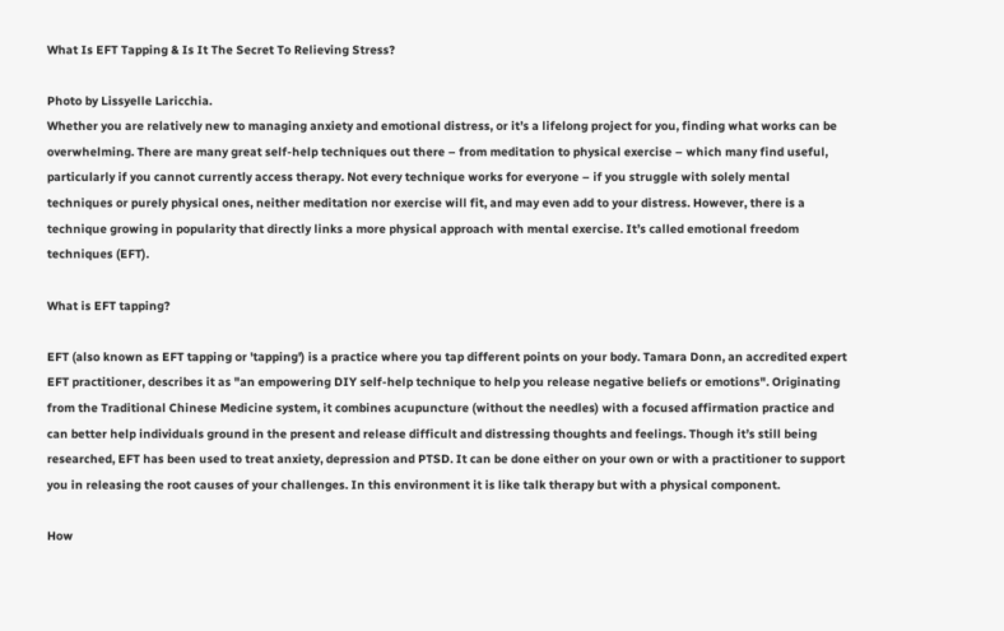What Is EFT Tapping & Is It The Secret To Relieving Stress?

Photo by Lissyelle Laricchia.
Whether you are relatively new to managing anxiety and emotional distress, or it’s a lifelong project for you, finding what works can be overwhelming. There are many great self-help techniques out there – from meditation to physical exercise – which many find useful, particularly if you cannot currently access therapy. Not every technique works for everyone – if you struggle with solely mental techniques or purely physical ones, neither meditation nor exercise will fit, and may even add to your distress. However, there is a technique growing in popularity that directly links a more physical approach with mental exercise. It’s called emotional freedom techniques (EFT).

What is EFT tapping?

EFT (also known as EFT tapping or 'tapping') is a practice where you tap different points on your body. Tamara Donn, an accredited expert EFT practitioner, describes it as "an empowering DIY self-help technique to help you release negative beliefs or emotions". Originating from the Traditional Chinese Medicine system, it combines acupuncture (without the needles) with a focused affirmation practice and can better help individuals ground in the present and release difficult and distressing thoughts and feelings. Though it’s still being researched, EFT has been used to treat anxiety, depression and PTSD. It can be done either on your own or with a practitioner to support you in releasing the root causes of your challenges. In this environment it is like talk therapy but with a physical component.

How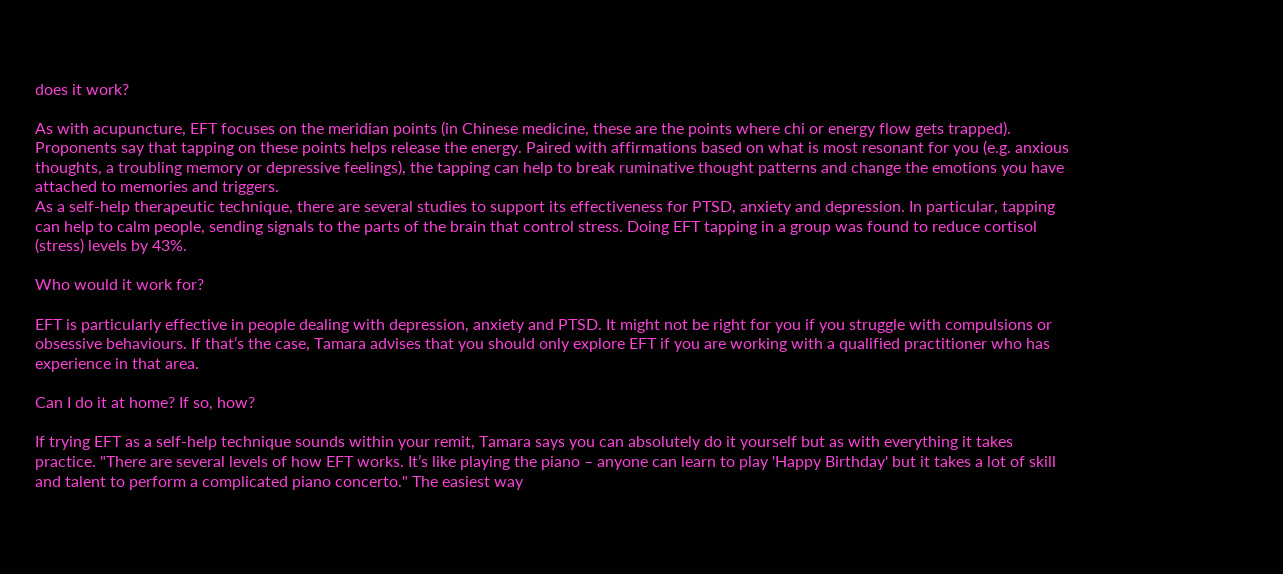does it work?

As with acupuncture, EFT focuses on the meridian points (in Chinese medicine, these are the points where chi or energy flow gets trapped). Proponents say that tapping on these points helps release the energy. Paired with affirmations based on what is most resonant for you (e.g. anxious thoughts, a troubling memory or depressive feelings), the tapping can help to break ruminative thought patterns and change the emotions you have attached to memories and triggers.
As a self-help therapeutic technique, there are several studies to support its effectiveness for PTSD, anxiety and depression. In particular, tapping can help to calm people, sending signals to the parts of the brain that control stress. Doing EFT tapping in a group was found to reduce cortisol (stress) levels by 43%.

Who would it work for?

EFT is particularly effective in people dealing with depression, anxiety and PTSD. It might not be right for you if you struggle with compulsions or obsessive behaviours. If that’s the case, Tamara advises that you should only explore EFT if you are working with a qualified practitioner who has experience in that area.

Can I do it at home? If so, how?

If trying EFT as a self-help technique sounds within your remit, Tamara says you can absolutely do it yourself but as with everything it takes practice. "There are several levels of how EFT works. It’s like playing the piano – anyone can learn to play 'Happy Birthday' but it takes a lot of skill and talent to perform a complicated piano concerto." The easiest way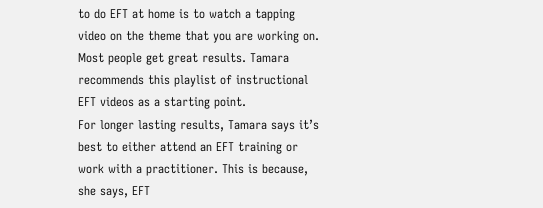to do EFT at home is to watch a tapping video on the theme that you are working on. Most people get great results. Tamara recommends this playlist of instructional EFT videos as a starting point.
For longer lasting results, Tamara says it’s best to either attend an EFT training or work with a practitioner. This is because, she says, EFT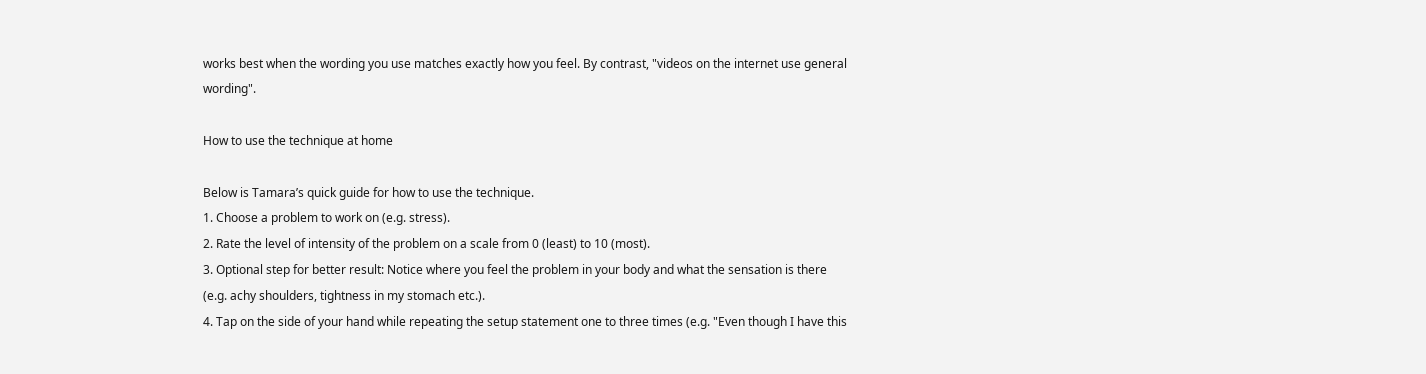works best when the wording you use matches exactly how you feel. By contrast, "videos on the internet use general wording".

How to use the technique at home

Below is Tamara’s quick guide for how to use the technique.
1. Choose a problem to work on (e.g. stress).
2. Rate the level of intensity of the problem on a scale from 0 (least) to 10 (most).
3. Optional step for better result: Notice where you feel the problem in your body and what the sensation is there (e.g. achy shoulders, tightness in my stomach etc.).
4. Tap on the side of your hand while repeating the setup statement one to three times (e.g. "Even though I have this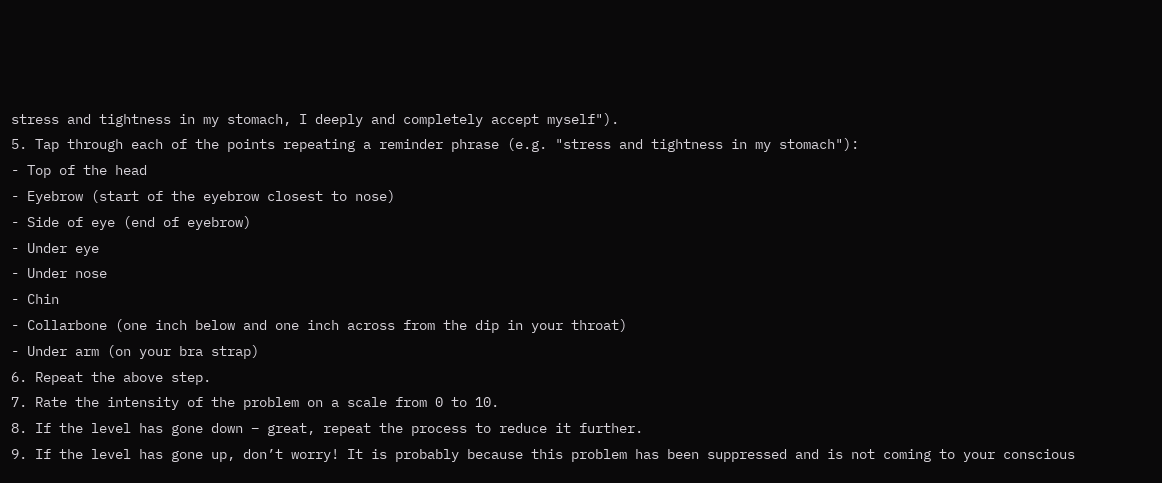stress and tightness in my stomach, I deeply and completely accept myself").
5. Tap through each of the points repeating a reminder phrase (e.g. "stress and tightness in my stomach"):
- Top of the head
- Eyebrow (start of the eyebrow closest to nose)
- Side of eye (end of eyebrow)
- Under eye
- Under nose
- Chin
- Collarbone (one inch below and one inch across from the dip in your throat)
- Under arm (on your bra strap)
6. Repeat the above step.
7. Rate the intensity of the problem on a scale from 0 to 10.
8. If the level has gone down – great, repeat the process to reduce it further.
9. If the level has gone up, don’t worry! It is probably because this problem has been suppressed and is not coming to your conscious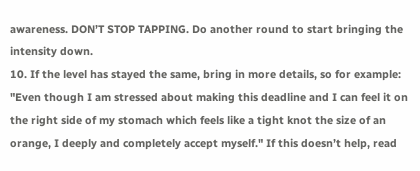awareness. DON’T STOP TAPPING. Do another round to start bringing the intensity down.
10. If the level has stayed the same, bring in more details, so for example: "Even though I am stressed about making this deadline and I can feel it on the right side of my stomach which feels like a tight knot the size of an orange, I deeply and completely accept myself." If this doesn’t help, read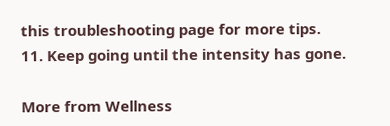this troubleshooting page for more tips.
11. Keep going until the intensity has gone.

More from Wellness